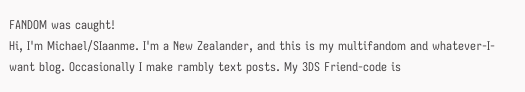FANDOM was caught!
Hi, I'm Michael/SIaanme. I'm a New Zealander, and this is my multifandom and whatever-I-want blog. Occasionally I make rambly text posts. My 3DS Friend-code is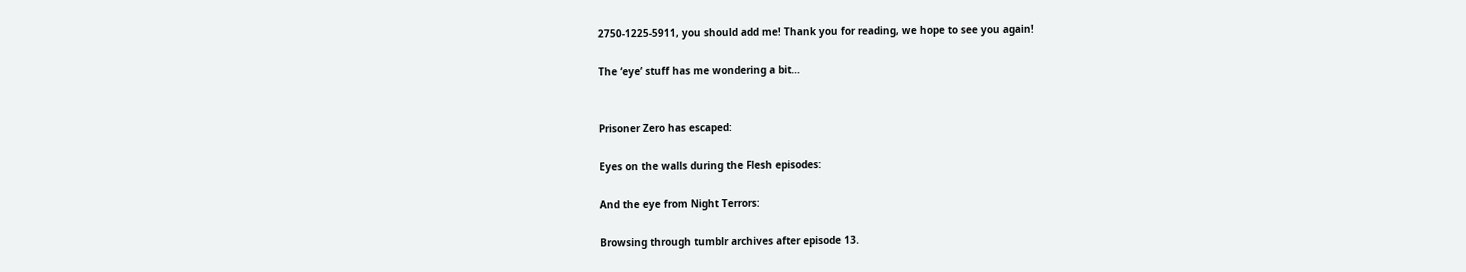2750-1225-5911, you should add me! Thank you for reading, we hope to see you again!

The ‘eye’ stuff has me wondering a bit…


Prisoner Zero has escaped:

Eyes on the walls during the Flesh episodes:

And the eye from Night Terrors:

Browsing through tumblr archives after episode 13.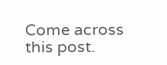Come across this post.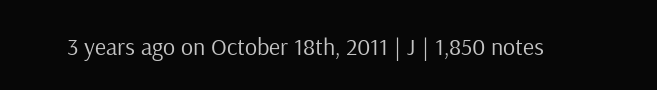3 years ago on October 18th, 2011 | J | 1,850 notes